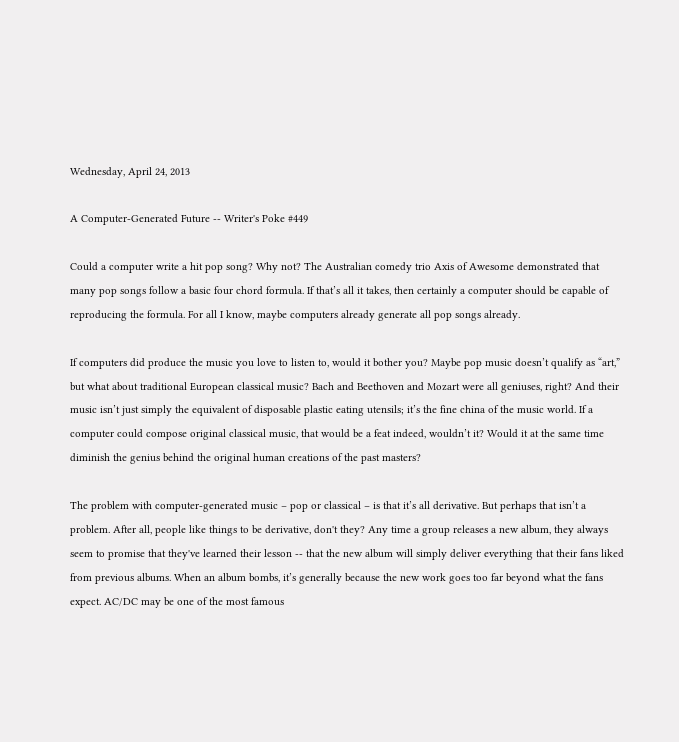Wednesday, April 24, 2013

A Computer-Generated Future -- Writer's Poke #449

Could a computer write a hit pop song? Why not? The Australian comedy trio Axis of Awesome demonstrated that many pop songs follow a basic four chord formula. If that’s all it takes, then certainly a computer should be capable of reproducing the formula. For all I know, maybe computers already generate all pop songs already.

If computers did produce the music you love to listen to, would it bother you? Maybe pop music doesn’t qualify as “art,” but what about traditional European classical music? Bach and Beethoven and Mozart were all geniuses, right? And their music isn’t just simply the equivalent of disposable plastic eating utensils; it’s the fine china of the music world. If a computer could compose original classical music, that would be a feat indeed, wouldn’t it? Would it at the same time diminish the genius behind the original human creations of the past masters?

The problem with computer-generated music – pop or classical – is that it’s all derivative. But perhaps that isn’t a problem. After all, people like things to be derivative, don't they? Any time a group releases a new album, they always seem to promise that they've learned their lesson -- that the new album will simply deliver everything that their fans liked from previous albums. When an album bombs, it’s generally because the new work goes too far beyond what the fans expect. AC/DC may be one of the most famous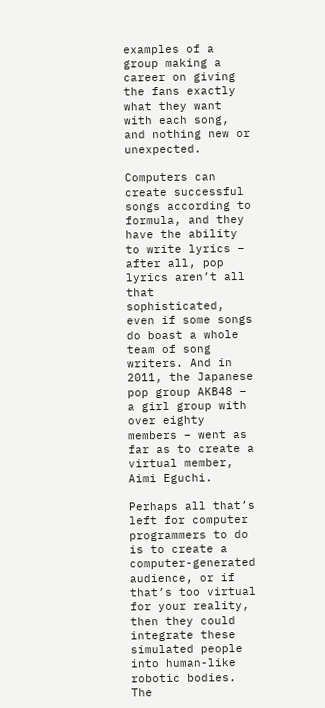examples of a group making a career on giving the fans exactly what they want with each song, and nothing new or unexpected.

Computers can create successful songs according to formula, and they have the ability to write lyrics – after all, pop lyrics aren’t all that sophisticated, even if some songs do boast a whole team of song writers. And in 2011, the Japanese pop group AKB48 – a girl group with over eighty members – went as far as to create a virtual member, Aimi Eguchi.

Perhaps all that’s left for computer programmers to do is to create a computer-generated audience, or if that’s too virtual for your reality, then they could integrate these simulated people into human-like robotic bodies. The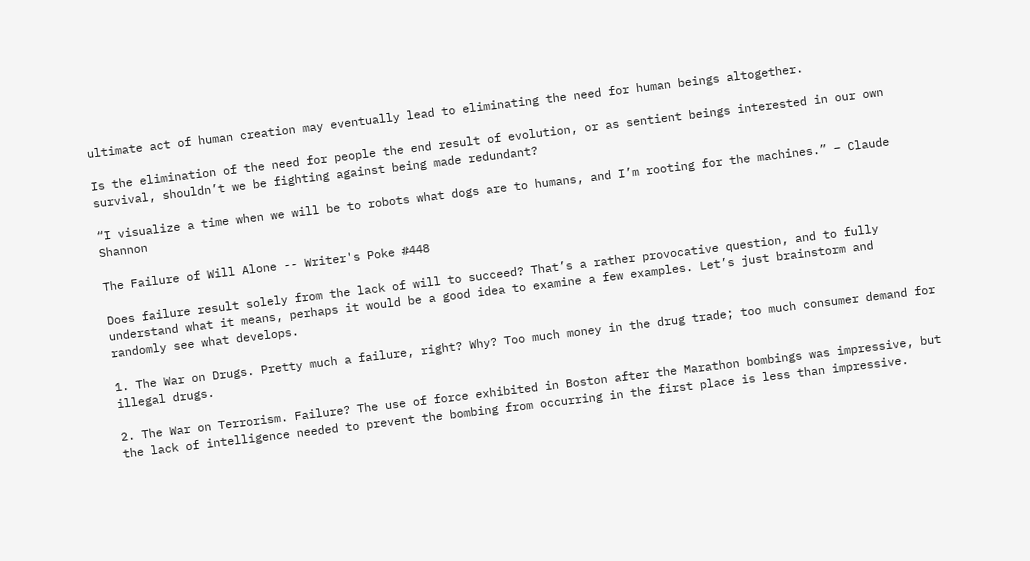ultimate act of human creation may eventually lead to eliminating the need for human beings altogether.

Is the elimination of the need for people the end result of evolution, or as sentient beings interested in our own survival, shouldn’t we be fighting against being made redundant?

“I visualize a time when we will be to robots what dogs are to humans, and I’m rooting for the machines.” – Claude Shannon

The Failure of Will Alone -- Writer's Poke #448

Does failure result solely from the lack of will to succeed? That’s a rather provocative question, and to fully understand what it means, perhaps it would be a good idea to examine a few examples. Let’s just brainstorm and randomly see what develops.

1. The War on Drugs. Pretty much a failure, right? Why? Too much money in the drug trade; too much consumer demand for illegal drugs.

2. The War on Terrorism. Failure? The use of force exhibited in Boston after the Marathon bombings was impressive, but the lack of intelligence needed to prevent the bombing from occurring in the first place is less than impressive.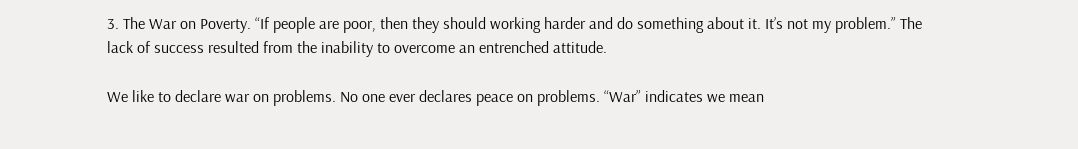3. The War on Poverty. “If people are poor, then they should working harder and do something about it. It’s not my problem.” The lack of success resulted from the inability to overcome an entrenched attitude.

We like to declare war on problems. No one ever declares peace on problems. “War” indicates we mean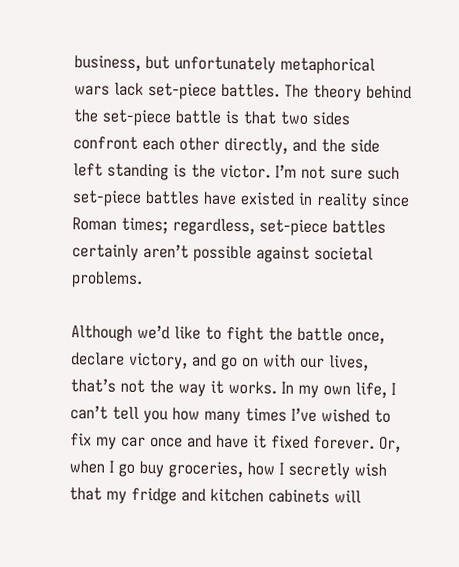business, but unfortunately metaphorical wars lack set-piece battles. The theory behind the set-piece battle is that two sides confront each other directly, and the side left standing is the victor. I’m not sure such set-piece battles have existed in reality since Roman times; regardless, set-piece battles certainly aren’t possible against societal problems.

Although we’d like to fight the battle once, declare victory, and go on with our lives, that’s not the way it works. In my own life, I can’t tell you how many times I’ve wished to fix my car once and have it fixed forever. Or, when I go buy groceries, how I secretly wish that my fridge and kitchen cabinets will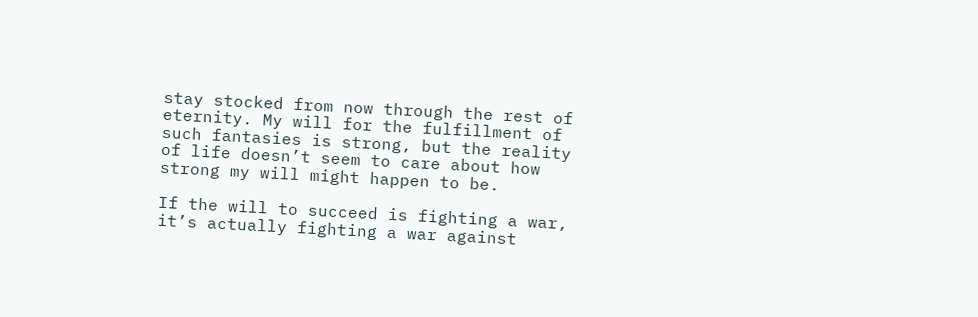stay stocked from now through the rest of eternity. My will for the fulfillment of such fantasies is strong, but the reality of life doesn’t seem to care about how strong my will might happen to be.

If the will to succeed is fighting a war, it’s actually fighting a war against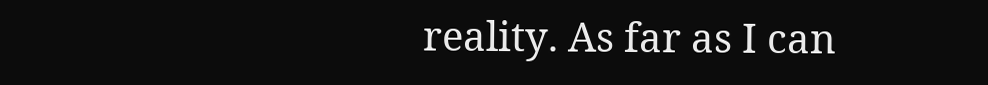reality. As far as I can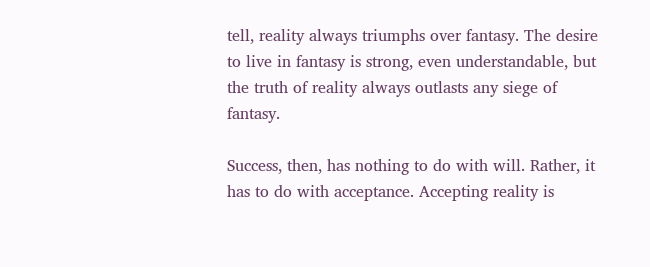tell, reality always triumphs over fantasy. The desire to live in fantasy is strong, even understandable, but the truth of reality always outlasts any siege of fantasy.

Success, then, has nothing to do with will. Rather, it has to do with acceptance. Accepting reality is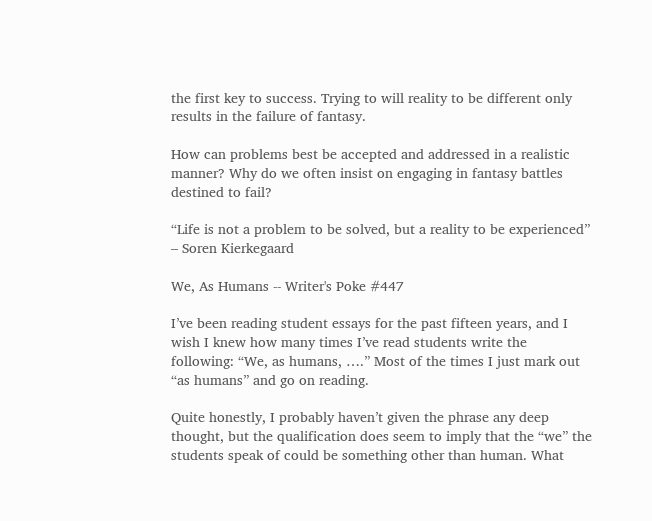the first key to success. Trying to will reality to be different only results in the failure of fantasy.

How can problems best be accepted and addressed in a realistic manner? Why do we often insist on engaging in fantasy battles destined to fail?

“Life is not a problem to be solved, but a reality to be experienced” – Soren Kierkegaard

We, As Humans -- Writer's Poke #447

I’ve been reading student essays for the past fifteen years, and I wish I knew how many times I’ve read students write the following: “We, as humans, ….” Most of the times I just mark out “as humans” and go on reading.

Quite honestly, I probably haven’t given the phrase any deep thought, but the qualification does seem to imply that the “we” the students speak of could be something other than human. What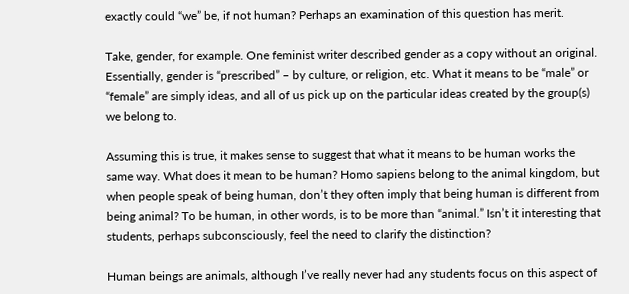exactly could “we” be, if not human? Perhaps an examination of this question has merit.

Take, gender, for example. One feminist writer described gender as a copy without an original. Essentially, gender is “prescribed” – by culture, or religion, etc. What it means to be “male” or “female” are simply ideas, and all of us pick up on the particular ideas created by the group(s) we belong to.

Assuming this is true, it makes sense to suggest that what it means to be human works the same way. What does it mean to be human? Homo sapiens belong to the animal kingdom, but when people speak of being human, don’t they often imply that being human is different from being animal? To be human, in other words, is to be more than “animal.” Isn’t it interesting that students, perhaps subconsciously, feel the need to clarify the distinction?

Human beings are animals, although I’ve really never had any students focus on this aspect of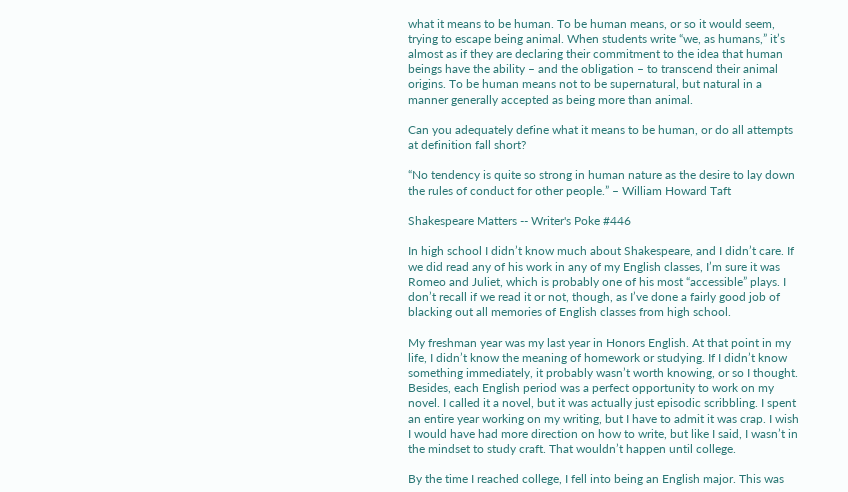what it means to be human. To be human means, or so it would seem, trying to escape being animal. When students write “we, as humans,” it’s almost as if they are declaring their commitment to the idea that human beings have the ability – and the obligation – to transcend their animal origins. To be human means not to be supernatural, but natural in a manner generally accepted as being more than animal.

Can you adequately define what it means to be human, or do all attempts at definition fall short?

“No tendency is quite so strong in human nature as the desire to lay down the rules of conduct for other people.” – William Howard Taft

Shakespeare Matters -- Writer's Poke #446

In high school I didn’t know much about Shakespeare, and I didn’t care. If we did read any of his work in any of my English classes, I’m sure it was Romeo and Juliet, which is probably one of his most “accessible” plays. I don’t recall if we read it or not, though, as I’ve done a fairly good job of blacking out all memories of English classes from high school.

My freshman year was my last year in Honors English. At that point in my life, I didn’t know the meaning of homework or studying. If I didn’t know something immediately, it probably wasn’t worth knowing, or so I thought. Besides, each English period was a perfect opportunity to work on my novel. I called it a novel, but it was actually just episodic scribbling. I spent an entire year working on my writing, but I have to admit it was crap. I wish I would have had more direction on how to write, but like I said, I wasn’t in the mindset to study craft. That wouldn’t happen until college.

By the time I reached college, I fell into being an English major. This was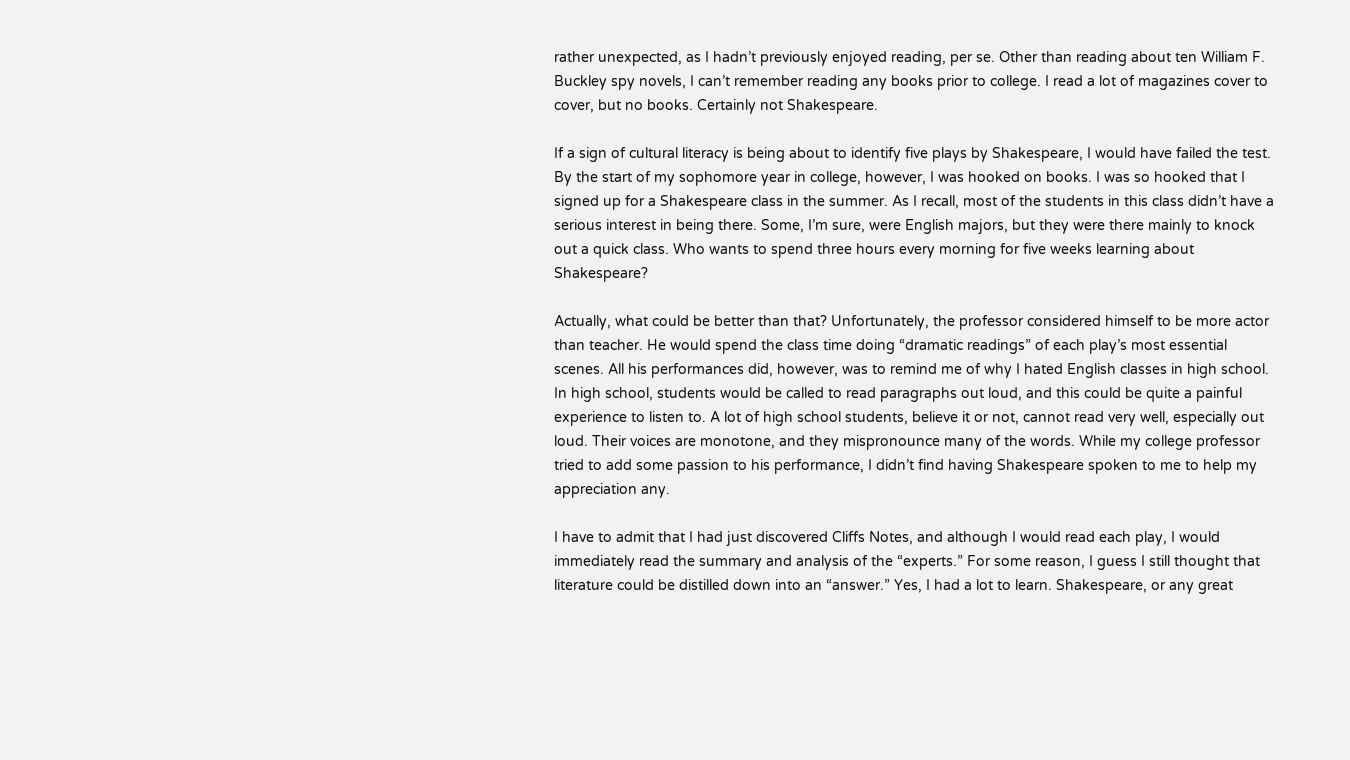rather unexpected, as I hadn’t previously enjoyed reading, per se. Other than reading about ten William F. Buckley spy novels, I can’t remember reading any books prior to college. I read a lot of magazines cover to cover, but no books. Certainly not Shakespeare.

If a sign of cultural literacy is being about to identify five plays by Shakespeare, I would have failed the test. By the start of my sophomore year in college, however, I was hooked on books. I was so hooked that I signed up for a Shakespeare class in the summer. As I recall, most of the students in this class didn’t have a serious interest in being there. Some, I’m sure, were English majors, but they were there mainly to knock out a quick class. Who wants to spend three hours every morning for five weeks learning about Shakespeare?

Actually, what could be better than that? Unfortunately, the professor considered himself to be more actor than teacher. He would spend the class time doing “dramatic readings” of each play’s most essential scenes. All his performances did, however, was to remind me of why I hated English classes in high school. In high school, students would be called to read paragraphs out loud, and this could be quite a painful experience to listen to. A lot of high school students, believe it or not, cannot read very well, especially out loud. Their voices are monotone, and they mispronounce many of the words. While my college professor tried to add some passion to his performance, I didn’t find having Shakespeare spoken to me to help my appreciation any.

I have to admit that I had just discovered Cliffs Notes, and although I would read each play, I would immediately read the summary and analysis of the “experts.” For some reason, I guess I still thought that literature could be distilled down into an “answer.” Yes, I had a lot to learn. Shakespeare, or any great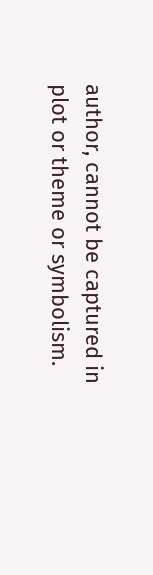author, cannot be captured in plot or theme or symbolism.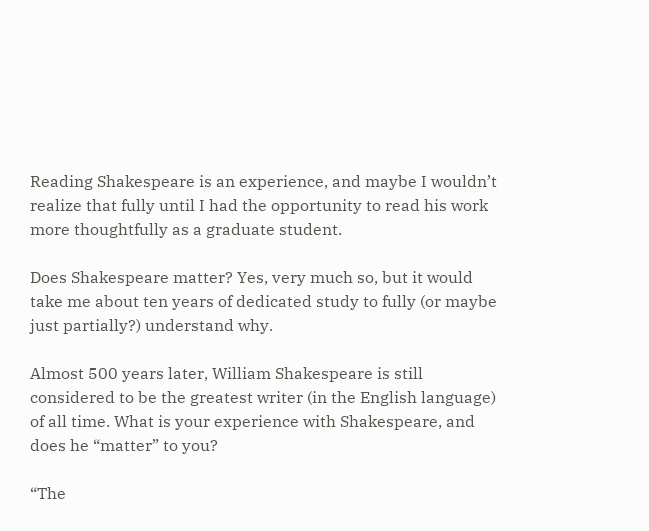Reading Shakespeare is an experience, and maybe I wouldn’t realize that fully until I had the opportunity to read his work more thoughtfully as a graduate student.

Does Shakespeare matter? Yes, very much so, but it would take me about ten years of dedicated study to fully (or maybe just partially?) understand why.

Almost 500 years later, William Shakespeare is still considered to be the greatest writer (in the English language) of all time. What is your experience with Shakespeare, and does he “matter” to you?

“The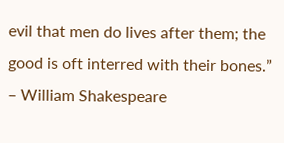evil that men do lives after them; the good is oft interred with their bones.” – William Shakespeare